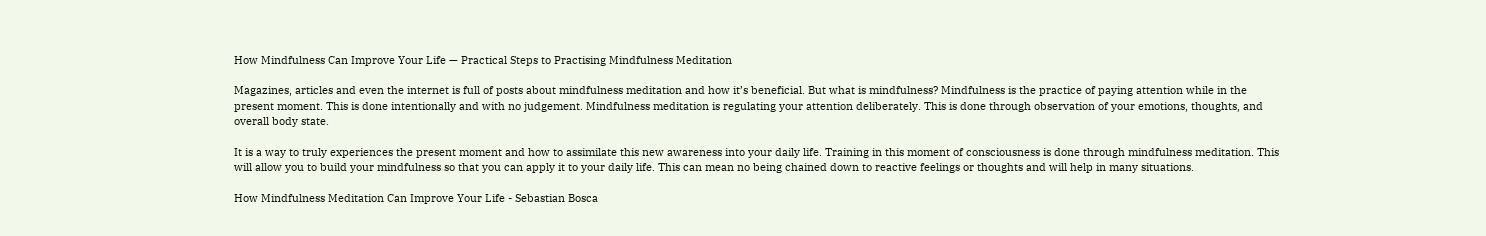How Mindfulness Can Improve Your Life — Practical Steps to Practising Mindfulness Meditation

Magazines, articles and even the internet is full of posts about mindfulness meditation and how it’s beneficial. But what is mindfulness? Mindfulness is the practice of paying attention while in the present moment. This is done intentionally and with no judgement. Mindfulness meditation is regulating your attention deliberately. This is done through observation of your emotions, thoughts, and overall body state.

It is a way to truly experiences the present moment and how to assimilate this new awareness into your daily life. Training in this moment of consciousness is done through mindfulness meditation. This will allow you to build your mindfulness so that you can apply it to your daily life. This can mean no being chained down to reactive feelings or thoughts and will help in many situations.

How Mindfulness Meditation Can Improve Your Life - Sebastian Bosca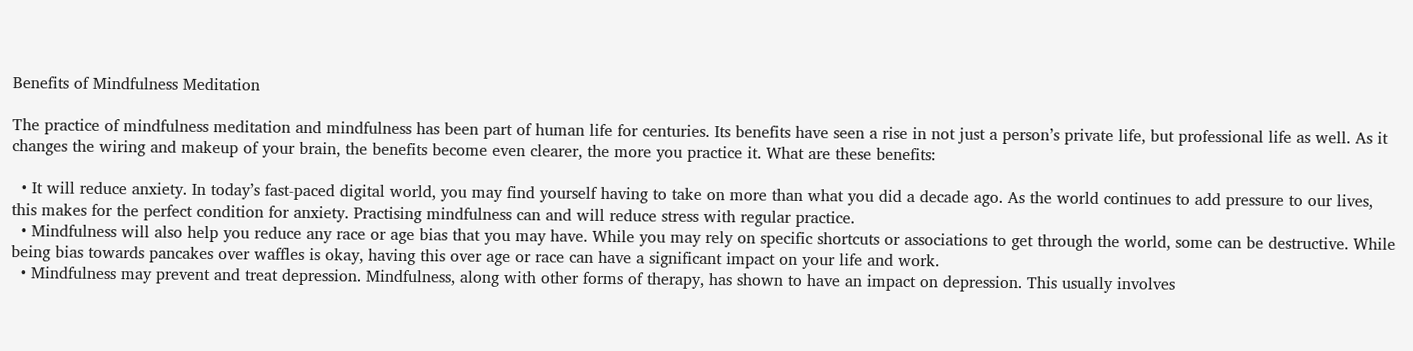Benefits of Mindfulness Meditation

The practice of mindfulness meditation and mindfulness has been part of human life for centuries. Its benefits have seen a rise in not just a person’s private life, but professional life as well. As it changes the wiring and makeup of your brain, the benefits become even clearer, the more you practice it. What are these benefits:

  • It will reduce anxiety. In today’s fast-paced digital world, you may find yourself having to take on more than what you did a decade ago. As the world continues to add pressure to our lives, this makes for the perfect condition for anxiety. Practising mindfulness can and will reduce stress with regular practice.
  • Mindfulness will also help you reduce any race or age bias that you may have. While you may rely on specific shortcuts or associations to get through the world, some can be destructive. While being bias towards pancakes over waffles is okay, having this over age or race can have a significant impact on your life and work.
  • Mindfulness may prevent and treat depression. Mindfulness, along with other forms of therapy, has shown to have an impact on depression. This usually involves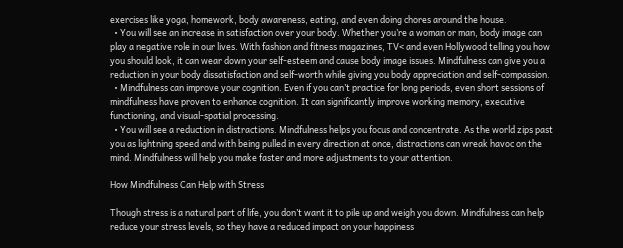exercises like yoga, homework, body awareness, eating, and even doing chores around the house.
  • You will see an increase in satisfaction over your body. Whether you’re a woman or man, body image can play a negative role in our lives. With fashion and fitness magazines, TV< and even Hollywood telling you how you should look, it can wear down your self-esteem and cause body image issues. Mindfulness can give you a reduction in your body dissatisfaction and self-worth while giving you body appreciation and self-compassion.
  • Mindfulness can improve your cognition. Even if you can’t practice for long periods, even short sessions of mindfulness have proven to enhance cognition. It can significantly improve working memory, executive functioning, and visual-spatial processing.
  • You will see a reduction in distractions. Mindfulness helps you focus and concentrate. As the world zips past you as lightning speed and with being pulled in every direction at once, distractions can wreak havoc on the mind. Mindfulness will help you make faster and more adjustments to your attention.

How Mindfulness Can Help with Stress

Though stress is a natural part of life, you don’t want it to pile up and weigh you down. Mindfulness can help reduce your stress levels, so they have a reduced impact on your happiness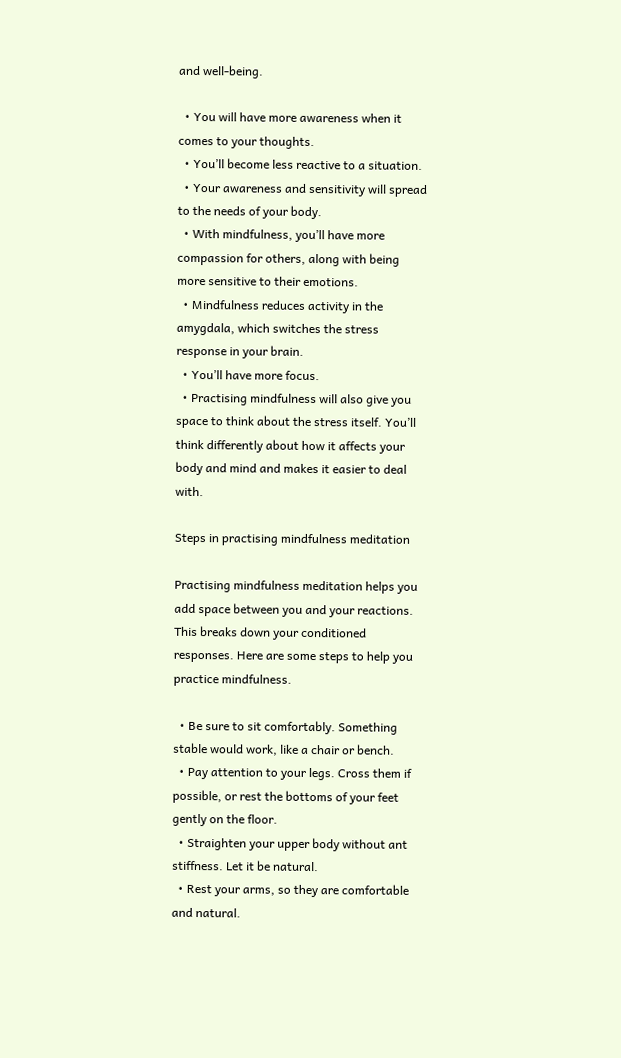and well-being.

  • You will have more awareness when it comes to your thoughts.
  • You’ll become less reactive to a situation.
  • Your awareness and sensitivity will spread to the needs of your body.
  • With mindfulness, you’ll have more compassion for others, along with being more sensitive to their emotions.
  • Mindfulness reduces activity in the amygdala, which switches the stress response in your brain.
  • You’ll have more focus.
  • Practising mindfulness will also give you space to think about the stress itself. You’ll think differently about how it affects your body and mind and makes it easier to deal with.

Steps in practising mindfulness meditation

Practising mindfulness meditation helps you add space between you and your reactions. This breaks down your conditioned responses. Here are some steps to help you practice mindfulness.

  • Be sure to sit comfortably. Something stable would work, like a chair or bench.
  • Pay attention to your legs. Cross them if possible, or rest the bottoms of your feet gently on the floor.
  • Straighten your upper body without ant stiffness. Let it be natural.
  • Rest your arms, so they are comfortable and natural.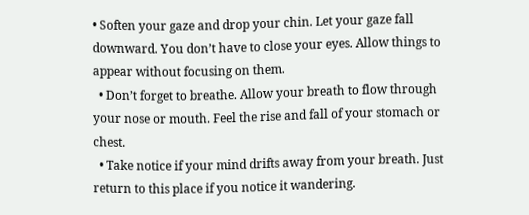• Soften your gaze and drop your chin. Let your gaze fall downward. You don’t have to close your eyes. Allow things to appear without focusing on them.
  • Don’t forget to breathe. Allow your breath to flow through your nose or mouth. Feel the rise and fall of your stomach or chest.
  • Take notice if your mind drifts away from your breath. Just return to this place if you notice it wandering.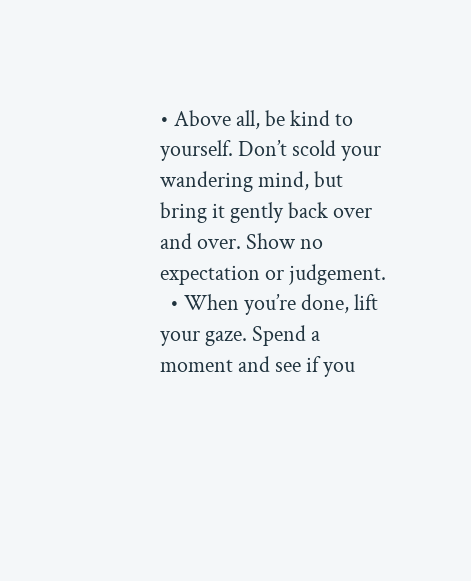• Above all, be kind to yourself. Don’t scold your wandering mind, but bring it gently back over and over. Show no expectation or judgement.
  • When you’re done, lift your gaze. Spend a moment and see if you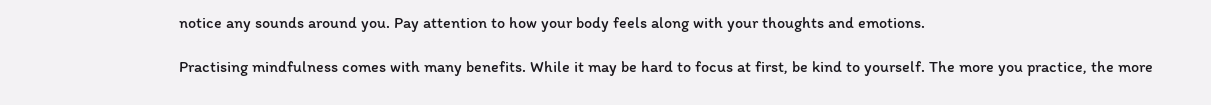notice any sounds around you. Pay attention to how your body feels along with your thoughts and emotions.

Practising mindfulness comes with many benefits. While it may be hard to focus at first, be kind to yourself. The more you practice, the more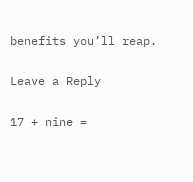benefits you’ll reap.

Leave a Reply

17 + nine =